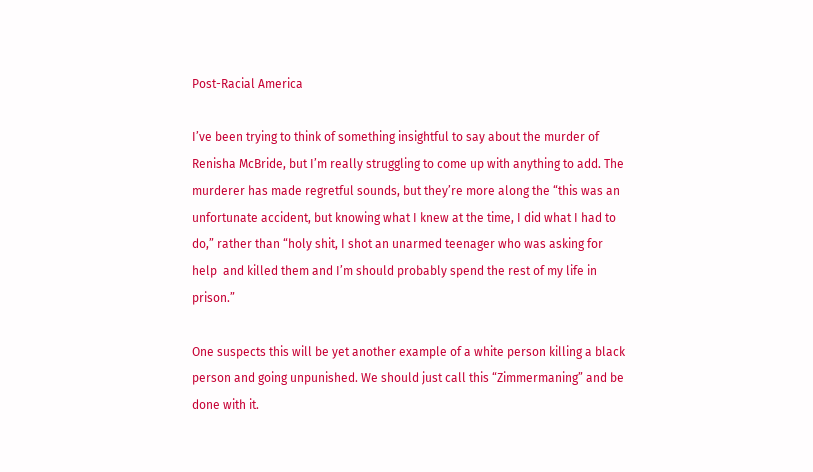Post-Racial America

I’ve been trying to think of something insightful to say about the murder of Renisha McBride, but I’m really struggling to come up with anything to add. The murderer has made regretful sounds, but they’re more along the “this was an unfortunate accident, but knowing what I knew at the time, I did what I had to do,” rather than “holy shit, I shot an unarmed teenager who was asking for help  and killed them and I’m should probably spend the rest of my life in prison.”

One suspects this will be yet another example of a white person killing a black person and going unpunished. We should just call this “Zimmermaning” and be done with it.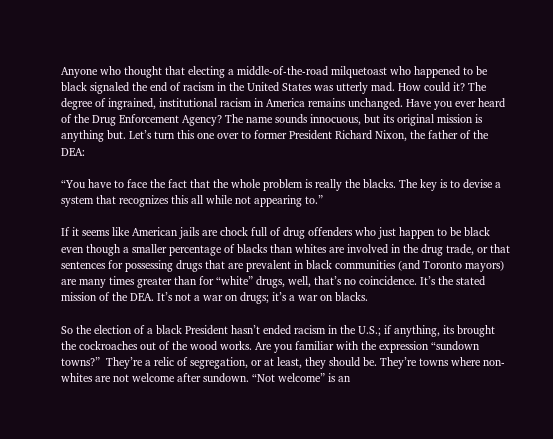Anyone who thought that electing a middle-of-the-road milquetoast who happened to be black signaled the end of racism in the United States was utterly mad. How could it? The degree of ingrained, institutional racism in America remains unchanged. Have you ever heard of the Drug Enforcement Agency? The name sounds innocuous, but its original mission is anything but. Let’s turn this one over to former President Richard Nixon, the father of the DEA:

“You have to face the fact that the whole problem is really the blacks. The key is to devise a system that recognizes this all while not appearing to.”

If it seems like American jails are chock full of drug offenders who just happen to be black even though a smaller percentage of blacks than whites are involved in the drug trade, or that sentences for possessing drugs that are prevalent in black communities (and Toronto mayors) are many times greater than for “white” drugs, well, that’s no coincidence. It’s the stated mission of the DEA. It’s not a war on drugs; it’s a war on blacks.

So the election of a black President hasn’t ended racism in the U.S.; if anything, its brought the cockroaches out of the wood works. Are you familiar with the expression “sundown towns?”  They’re a relic of segregation, or at least, they should be. They’re towns where non-whites are not welcome after sundown. “Not welcome” is an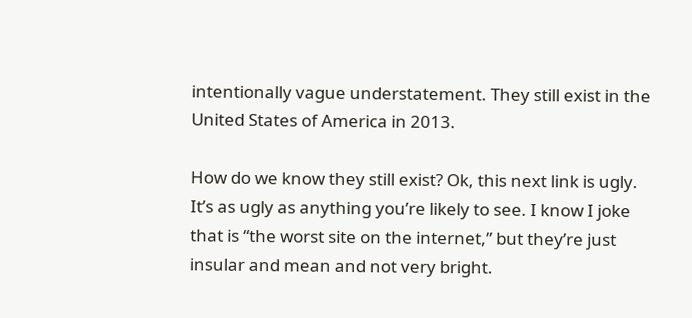intentionally vague understatement. They still exist in the United States of America in 2013.

How do we know they still exist? Ok, this next link is ugly. It’s as ugly as anything you’re likely to see. I know I joke that is “the worst site on the internet,” but they’re just insular and mean and not very bright.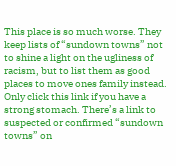This place is so much worse. They keep lists of “sundown towns” not to shine a light on the ugliness of racism, but to list them as good places to move ones family instead. Only click this link if you have a strong stomach. There’s a link to suspected or confirmed “sundown towns” on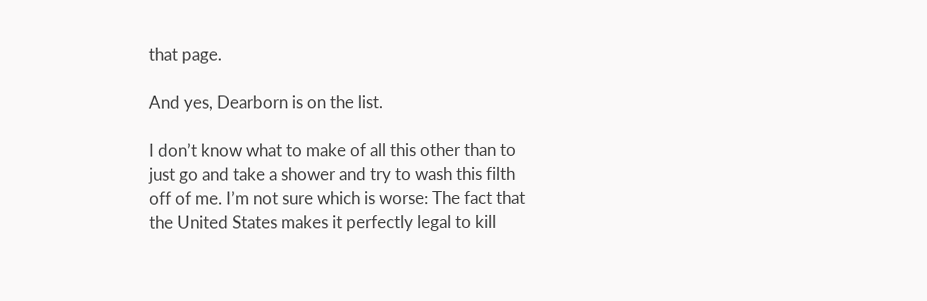that page.

And yes, Dearborn is on the list.

I don’t know what to make of all this other than to just go and take a shower and try to wash this filth off of me. I’m not sure which is worse: The fact that the United States makes it perfectly legal to kill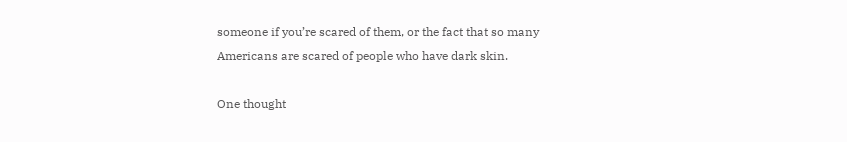someone if you’re scared of them, or the fact that so many Americans are scared of people who have dark skin.

One thought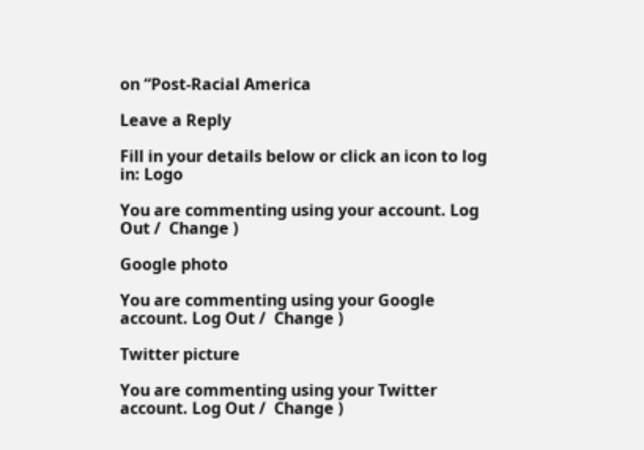on “Post-Racial America

Leave a Reply

Fill in your details below or click an icon to log in: Logo

You are commenting using your account. Log Out /  Change )

Google photo

You are commenting using your Google account. Log Out /  Change )

Twitter picture

You are commenting using your Twitter account. Log Out /  Change )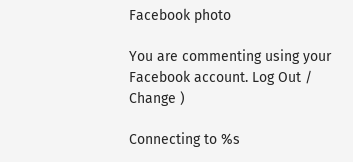Facebook photo

You are commenting using your Facebook account. Log Out /  Change )

Connecting to %s